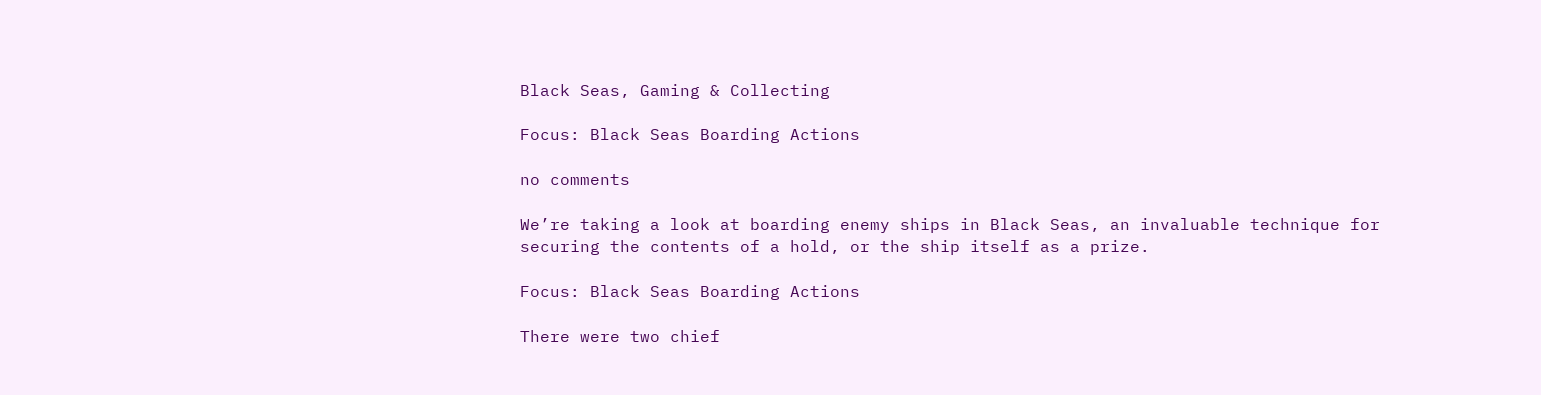Black Seas, Gaming & Collecting

Focus: Black Seas Boarding Actions

no comments

We’re taking a look at boarding enemy ships in Black Seas, an invaluable technique for securing the contents of a hold, or the ship itself as a prize.

Focus: Black Seas Boarding Actions

There were two chief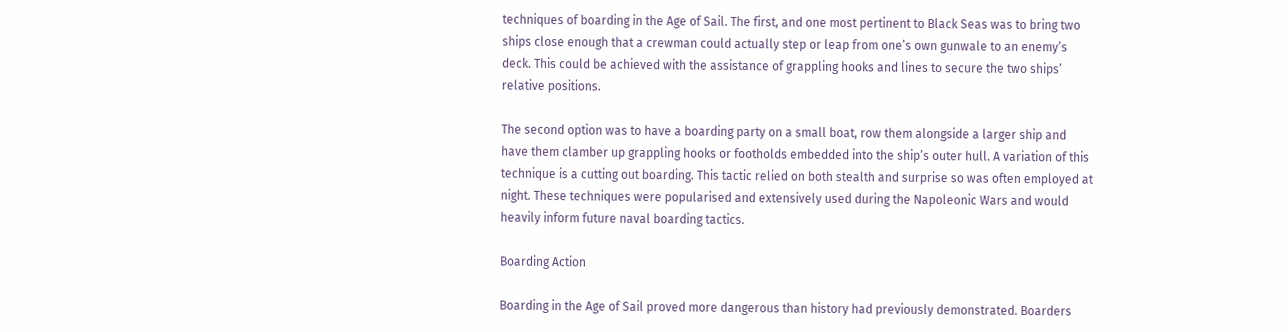techniques of boarding in the Age of Sail. The first, and one most pertinent to Black Seas was to bring two ships close enough that a crewman could actually step or leap from one’s own gunwale to an enemy’s deck. This could be achieved with the assistance of grappling hooks and lines to secure the two ships’ relative positions.

The second option was to have a boarding party on a small boat, row them alongside a larger ship and have them clamber up grappling hooks or footholds embedded into the ship’s outer hull. A variation of this technique is a cutting out boarding. This tactic relied on both stealth and surprise so was often employed at night. These techniques were popularised and extensively used during the Napoleonic Wars and would heavily inform future naval boarding tactics.

Boarding Action

Boarding in the Age of Sail proved more dangerous than history had previously demonstrated. Boarders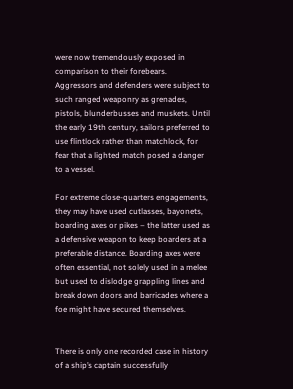were now tremendously exposed in comparison to their forebears. Aggressors and defenders were subject to such ranged weaponry as grenades, pistols, blunderbusses and muskets. Until the early 19th century, sailors preferred to use flintlock rather than matchlock, for fear that a lighted match posed a danger to a vessel.

For extreme close-quarters engagements, they may have used cutlasses, bayonets, boarding axes or pikes – the latter used as a defensive weapon to keep boarders at a preferable distance. Boarding axes were often essential, not solely used in a melee but used to dislodge grappling lines and break down doors and barricades where a foe might have secured themselves.


There is only one recorded case in history of a ship’s captain successfully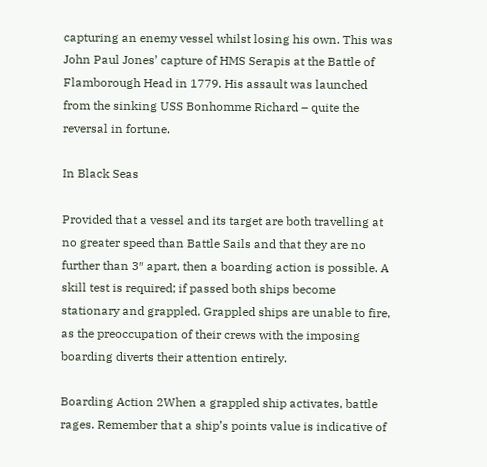capturing an enemy vessel whilst losing his own. This was John Paul Jones’ capture of HMS Serapis at the Battle of Flamborough Head in 1779. His assault was launched from the sinking USS Bonhomme Richard – quite the reversal in fortune.

In Black Seas

Provided that a vessel and its target are both travelling at no greater speed than Battle Sails and that they are no further than 3″ apart, then a boarding action is possible. A skill test is required; if passed both ships become stationary and grappled. Grappled ships are unable to fire, as the preoccupation of their crews with the imposing boarding diverts their attention entirely.

Boarding Action 2When a grappled ship activates, battle rages. Remember that a ship’s points value is indicative of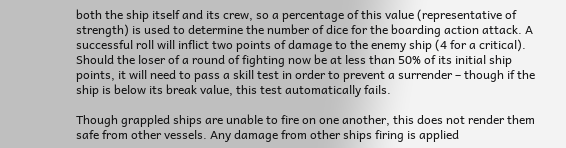both the ship itself and its crew, so a percentage of this value (representative of strength) is used to determine the number of dice for the boarding action attack. A successful roll will inflict two points of damage to the enemy ship (4 for a critical). Should the loser of a round of fighting now be at less than 50% of its initial ship points, it will need to pass a skill test in order to prevent a surrender – though if the ship is below its break value, this test automatically fails.

Though grappled ships are unable to fire on one another, this does not render them safe from other vessels. Any damage from other ships firing is applied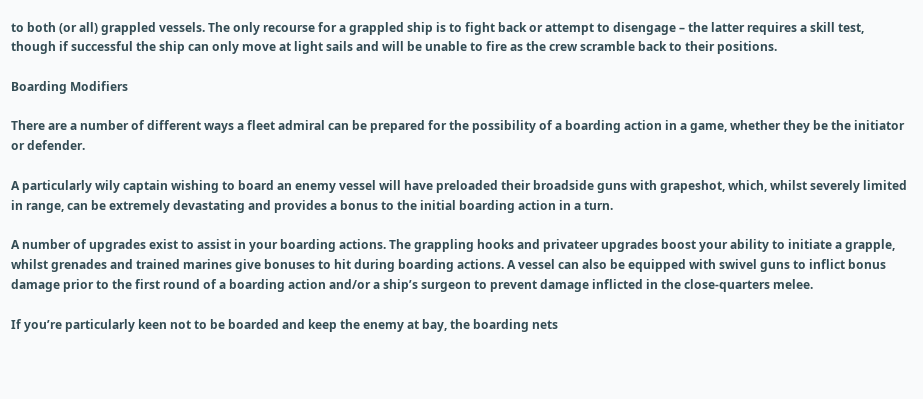to both (or all) grappled vessels. The only recourse for a grappled ship is to fight back or attempt to disengage – the latter requires a skill test, though if successful the ship can only move at light sails and will be unable to fire as the crew scramble back to their positions.

Boarding Modifiers

There are a number of different ways a fleet admiral can be prepared for the possibility of a boarding action in a game, whether they be the initiator or defender.

A particularly wily captain wishing to board an enemy vessel will have preloaded their broadside guns with grapeshot, which, whilst severely limited in range, can be extremely devastating and provides a bonus to the initial boarding action in a turn.

A number of upgrades exist to assist in your boarding actions. The grappling hooks and privateer upgrades boost your ability to initiate a grapple, whilst grenades and trained marines give bonuses to hit during boarding actions. A vessel can also be equipped with swivel guns to inflict bonus damage prior to the first round of a boarding action and/or a ship’s surgeon to prevent damage inflicted in the close-quarters melee.

If you’re particularly keen not to be boarded and keep the enemy at bay, the boarding nets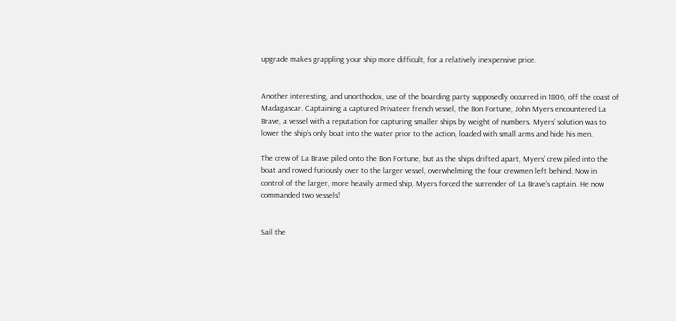upgrade makes grappling your ship more difficult, for a relatively inexpensive price.


Another interesting, and unorthodox, use of the boarding party supposedly occurred in 1806, off the coast of Madagascar. Captaining a captured Privateer french vessel, the Bon Fortune, John Myers encountered La Brave, a vessel with a reputation for capturing smaller ships by weight of numbers. Myers’ solution was to lower the ship’s only boat into the water prior to the action, loaded with small arms and hide his men.

The crew of La Brave piled onto the Bon Fortune, but as the ships drifted apart, Myers’ crew piled into the boat and rowed furiously over to the larger vessel, overwhelming the four crewmen left behind. Now in control of the larger, more heavily armed ship, Myers forced the surrender of La Brave’s captain. He now commanded two vessels!


Sail the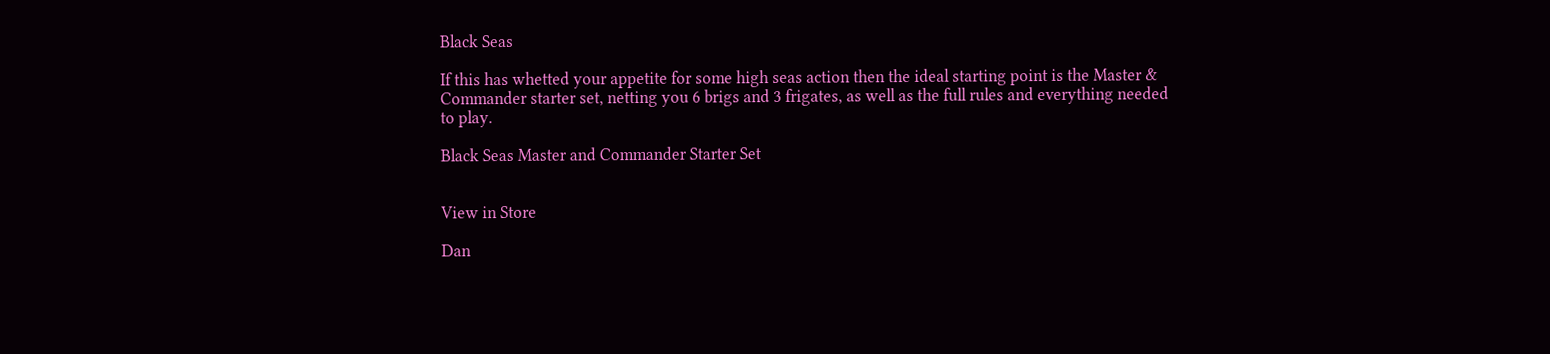Black Seas

If this has whetted your appetite for some high seas action then the ideal starting point is the Master & Commander starter set, netting you 6 brigs and 3 frigates, as well as the full rules and everything needed to play.

Black Seas Master and Commander Starter Set


View in Store

Dan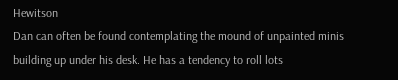Hewitson
Dan can often be found contemplating the mound of unpainted minis building up under his desk. He has a tendency to roll lots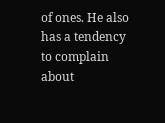of ones. He also has a tendency to complain about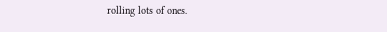rolling lots of ones.